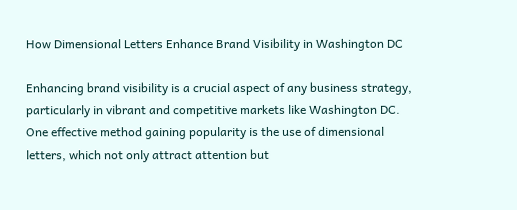How Dimensional Letters Enhance Brand Visibility in Washington DC

Enhancing brand visibility is a crucial aspect of any business strategy, particularly in vibrant and competitive markets like Washington DC. One effective method gaining popularity is the use of dimensional letters, which not only attract attention but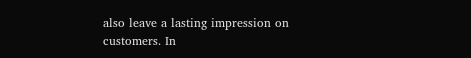also leave a lasting impression on customers. In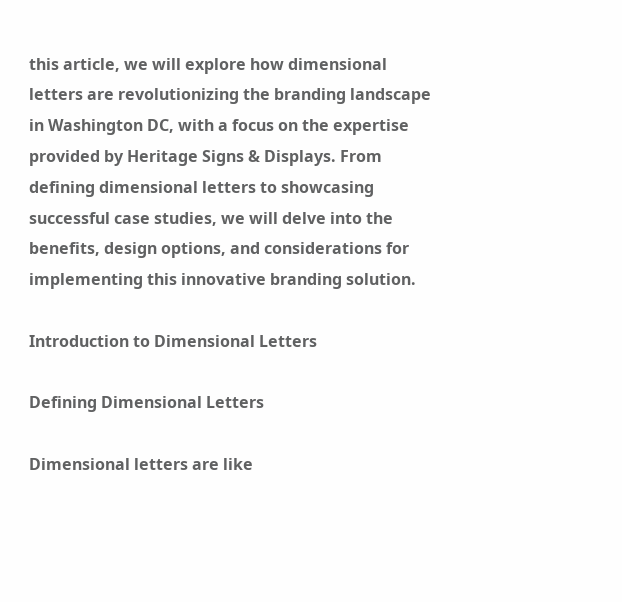this article, we will explore how dimensional letters are revolutionizing the branding landscape in Washington DC, with a focus on the expertise provided by Heritage Signs & Displays. From defining dimensional letters to showcasing successful case studies, we will delve into the benefits, design options, and considerations for implementing this innovative branding solution.

Introduction to Dimensional Letters

Defining Dimensional Letters

Dimensional letters are like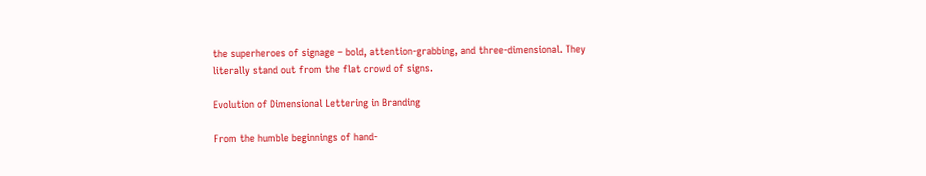the superheroes of signage – bold, attention-grabbing, and three-dimensional. They literally stand out from the flat crowd of signs.

Evolution of Dimensional Lettering in Branding

From the humble beginnings of hand-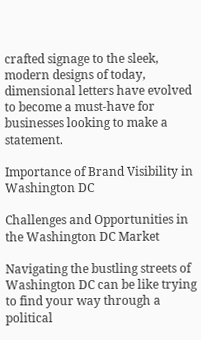crafted signage to the sleek, modern designs of today, dimensional letters have evolved to become a must-have for businesses looking to make a statement.

Importance of Brand Visibility in Washington DC

Challenges and Opportunities in the Washington DC Market

Navigating the bustling streets of Washington DC can be like trying to find your way through a political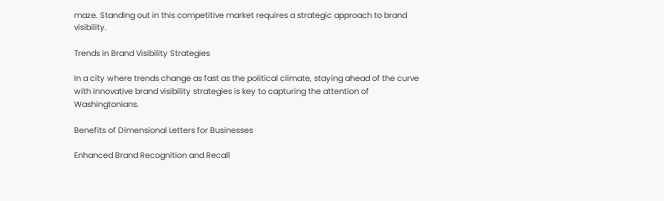maze. Standing out in this competitive market requires a strategic approach to brand visibility.

Trends in Brand Visibility Strategies

In a city where trends change as fast as the political climate, staying ahead of the curve with innovative brand visibility strategies is key to capturing the attention of Washingtonians.

Benefits of Dimensional Letters for Businesses

Enhanced Brand Recognition and Recall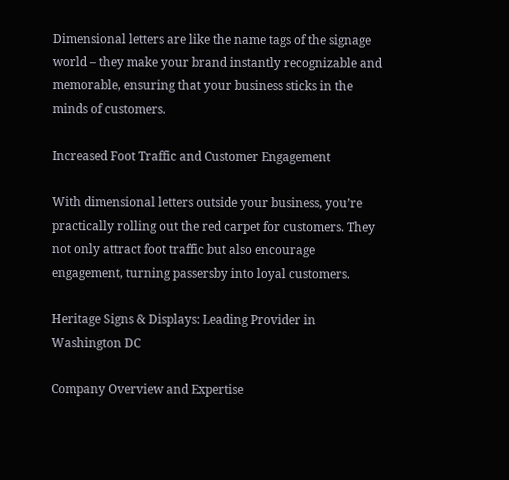Dimensional letters are like the name tags of the signage world – they make your brand instantly recognizable and memorable, ensuring that your business sticks in the minds of customers.

Increased Foot Traffic and Customer Engagement

With dimensional letters outside your business, you’re practically rolling out the red carpet for customers. They not only attract foot traffic but also encourage engagement, turning passersby into loyal customers.

Heritage Signs & Displays: Leading Provider in Washington DC

Company Overview and Expertise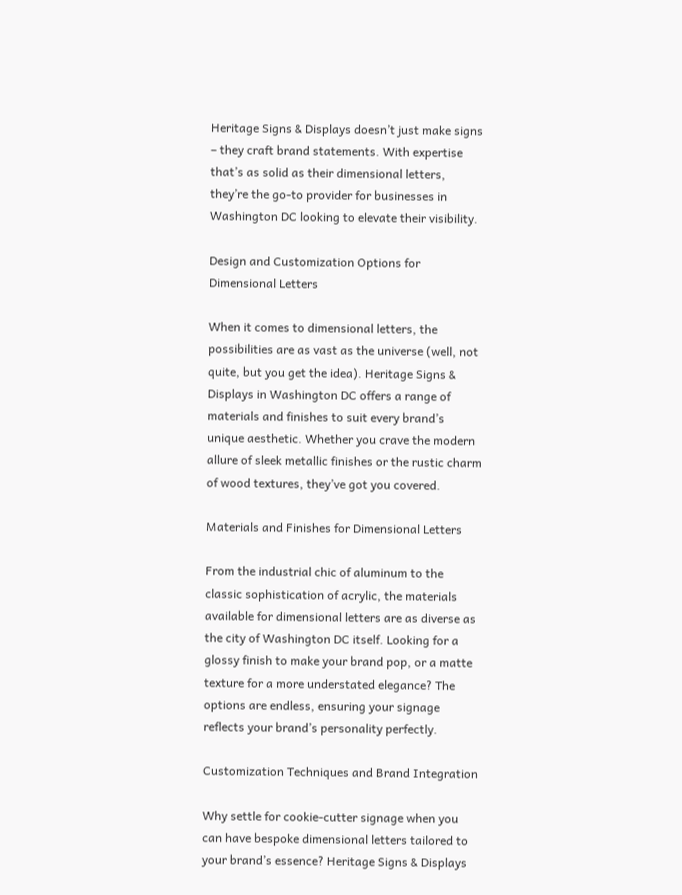Heritage Signs & Displays doesn’t just make signs – they craft brand statements. With expertise that’s as solid as their dimensional letters, they’re the go-to provider for businesses in Washington DC looking to elevate their visibility.

Design and Customization Options for Dimensional Letters

When it comes to dimensional letters, the possibilities are as vast as the universe (well, not quite, but you get the idea). Heritage Signs & Displays in Washington DC offers a range of materials and finishes to suit every brand’s unique aesthetic. Whether you crave the modern allure of sleek metallic finishes or the rustic charm of wood textures, they’ve got you covered.

Materials and Finishes for Dimensional Letters

From the industrial chic of aluminum to the classic sophistication of acrylic, the materials available for dimensional letters are as diverse as the city of Washington DC itself. Looking for a glossy finish to make your brand pop, or a matte texture for a more understated elegance? The options are endless, ensuring your signage reflects your brand’s personality perfectly.

Customization Techniques and Brand Integration

Why settle for cookie-cutter signage when you can have bespoke dimensional letters tailored to your brand’s essence? Heritage Signs & Displays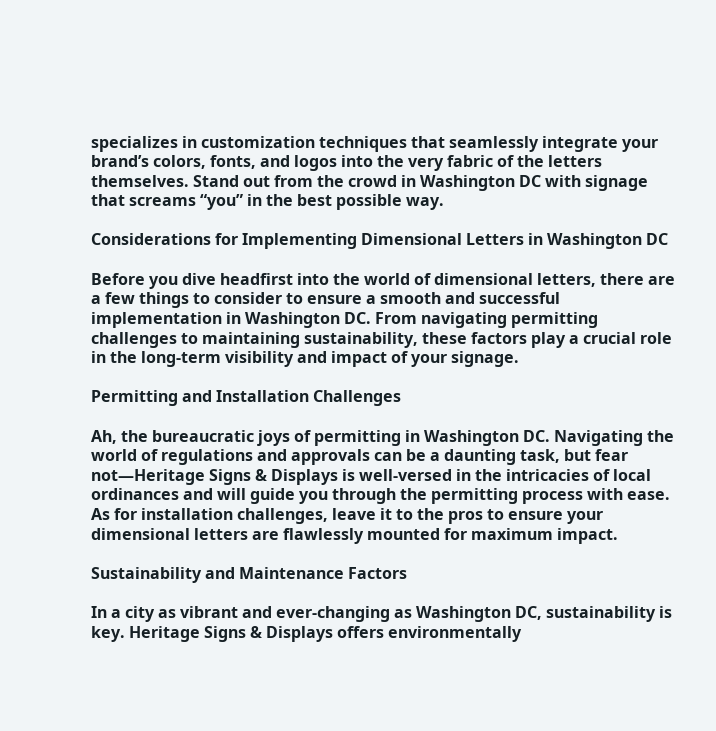specializes in customization techniques that seamlessly integrate your brand’s colors, fonts, and logos into the very fabric of the letters themselves. Stand out from the crowd in Washington DC with signage that screams “you” in the best possible way.

Considerations for Implementing Dimensional Letters in Washington DC

Before you dive headfirst into the world of dimensional letters, there are a few things to consider to ensure a smooth and successful implementation in Washington DC. From navigating permitting challenges to maintaining sustainability, these factors play a crucial role in the long-term visibility and impact of your signage.

Permitting and Installation Challenges

Ah, the bureaucratic joys of permitting in Washington DC. Navigating the world of regulations and approvals can be a daunting task, but fear not—Heritage Signs & Displays is well-versed in the intricacies of local ordinances and will guide you through the permitting process with ease. As for installation challenges, leave it to the pros to ensure your dimensional letters are flawlessly mounted for maximum impact.

Sustainability and Maintenance Factors

In a city as vibrant and ever-changing as Washington DC, sustainability is key. Heritage Signs & Displays offers environmentally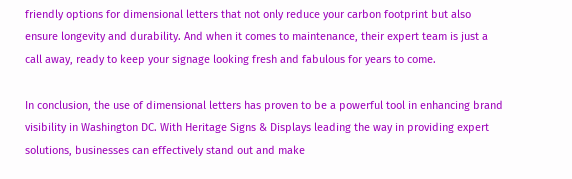friendly options for dimensional letters that not only reduce your carbon footprint but also ensure longevity and durability. And when it comes to maintenance, their expert team is just a call away, ready to keep your signage looking fresh and fabulous for years to come.

In conclusion, the use of dimensional letters has proven to be a powerful tool in enhancing brand visibility in Washington DC. With Heritage Signs & Displays leading the way in providing expert solutions, businesses can effectively stand out and make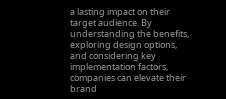a lasting impact on their target audience. By understanding the benefits, exploring design options, and considering key implementation factors, companies can elevate their brand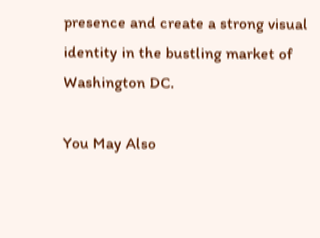presence and create a strong visual identity in the bustling market of Washington DC.

You May Also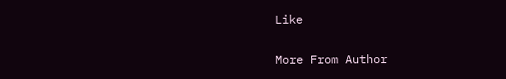Like

More From Author